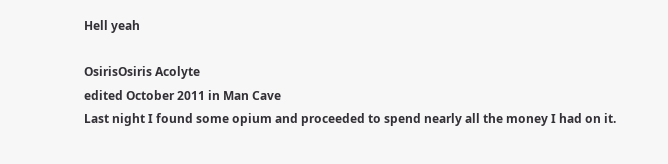Hell yeah

OsirisOsiris Acolyte
edited October 2011 in Man Cave
Last night I found some opium and proceeded to spend nearly all the money I had on it.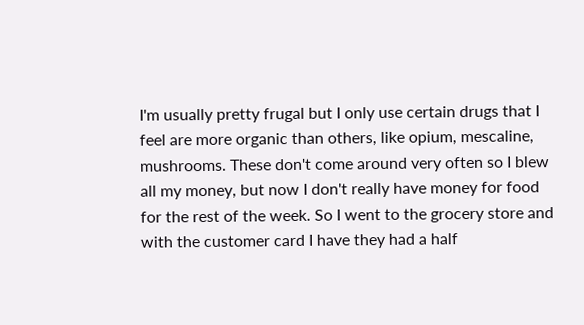I'm usually pretty frugal but I only use certain drugs that I feel are more organic than others, like opium, mescaline, mushrooms. These don't come around very often so I blew all my money, but now I don't really have money for food for the rest of the week. So I went to the grocery store and with the customer card I have they had a half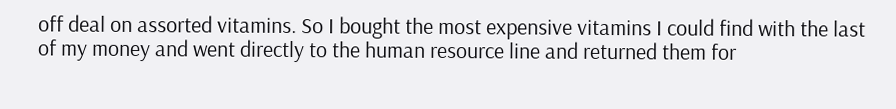off deal on assorted vitamins. So I bought the most expensive vitamins I could find with the last of my money and went directly to the human resource line and returned them for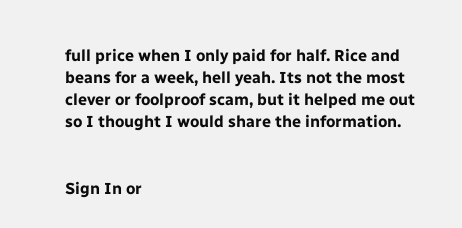full price when I only paid for half. Rice and beans for a week, hell yeah. Its not the most clever or foolproof scam, but it helped me out so I thought I would share the information.


Sign In or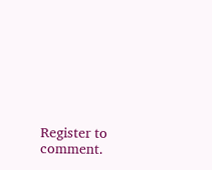Register to comment.